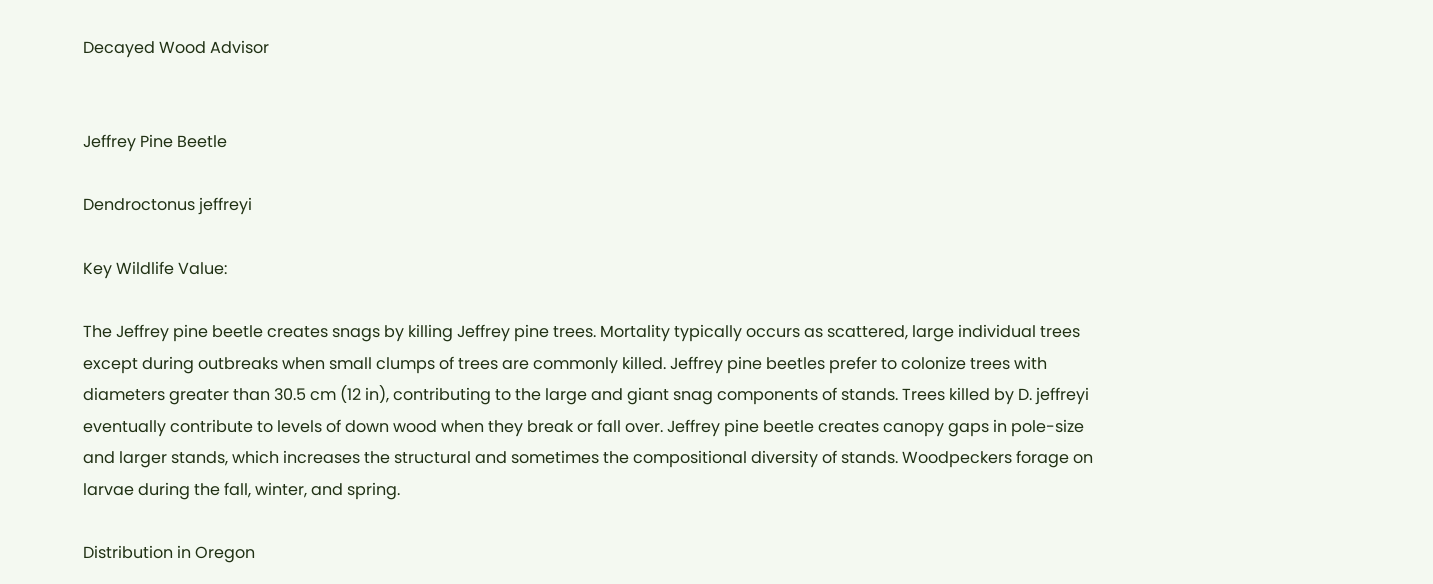Decayed Wood Advisor


Jeffrey Pine Beetle

Dendroctonus jeffreyi

Key Wildlife Value:

The Jeffrey pine beetle creates snags by killing Jeffrey pine trees. Mortality typically occurs as scattered, large individual trees except during outbreaks when small clumps of trees are commonly killed. Jeffrey pine beetles prefer to colonize trees with diameters greater than 30.5 cm (12 in), contributing to the large and giant snag components of stands. Trees killed by D. jeffreyi eventually contribute to levels of down wood when they break or fall over. Jeffrey pine beetle creates canopy gaps in pole-size and larger stands, which increases the structural and sometimes the compositional diversity of stands. Woodpeckers forage on larvae during the fall, winter, and spring.

Distribution in Oregon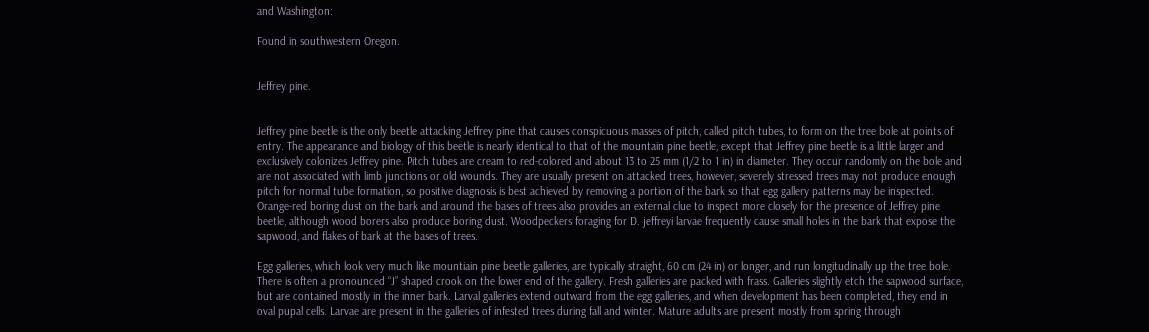and Washington:

Found in southwestern Oregon.


Jeffrey pine.


Jeffrey pine beetle is the only beetle attacking Jeffrey pine that causes conspicuous masses of pitch, called pitch tubes, to form on the tree bole at points of entry. The appearance and biology of this beetle is nearly identical to that of the mountain pine beetle, except that Jeffrey pine beetle is a little larger and exclusively colonizes Jeffrey pine. Pitch tubes are cream to red-colored and about 13 to 25 mm (1/2 to 1 in) in diameter. They occur randomly on the bole and are not associated with limb junctions or old wounds. They are usually present on attacked trees, however, severely stressed trees may not produce enough pitch for normal tube formation, so positive diagnosis is best achieved by removing a portion of the bark so that egg gallery patterns may be inspected. Orange-red boring dust on the bark and around the bases of trees also provides an external clue to inspect more closely for the presence of Jeffrey pine beetle, although wood borers also produce boring dust. Woodpeckers foraging for D. jeffreyi larvae frequently cause small holes in the bark that expose the sapwood, and flakes of bark at the bases of trees.

Egg galleries, which look very much like mountiain pine beetle galleries, are typically straight, 60 cm (24 in) or longer, and run longitudinally up the tree bole. There is often a pronounced “J” shaped crook on the lower end of the gallery. Fresh galleries are packed with frass. Galleries slightly etch the sapwood surface, but are contained mostly in the inner bark. Larval galleries extend outward from the egg galleries, and when development has been completed, they end in oval pupal cells. Larvae are present in the galleries of infested trees during fall and winter. Mature adults are present mostly from spring through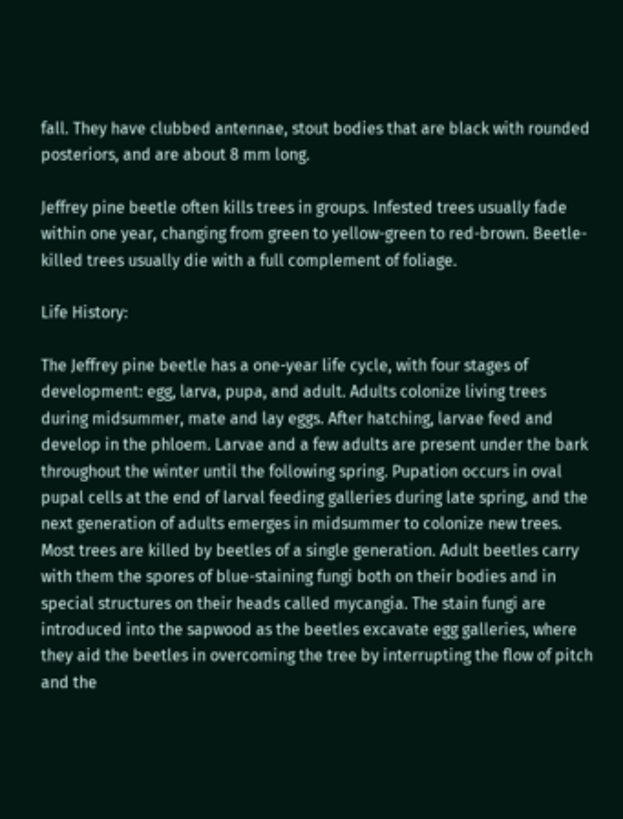fall. They have clubbed antennae, stout bodies that are black with rounded posteriors, and are about 8 mm long.

Jeffrey pine beetle often kills trees in groups. Infested trees usually fade within one year, changing from green to yellow-green to red-brown. Beetle-killed trees usually die with a full complement of foliage.

Life History:

The Jeffrey pine beetle has a one-year life cycle, with four stages of development: egg, larva, pupa, and adult. Adults colonize living trees during midsummer, mate and lay eggs. After hatching, larvae feed and develop in the phloem. Larvae and a few adults are present under the bark throughout the winter until the following spring. Pupation occurs in oval pupal cells at the end of larval feeding galleries during late spring, and the next generation of adults emerges in midsummer to colonize new trees. Most trees are killed by beetles of a single generation. Adult beetles carry with them the spores of blue-staining fungi both on their bodies and in special structures on their heads called mycangia. The stain fungi are introduced into the sapwood as the beetles excavate egg galleries, where they aid the beetles in overcoming the tree by interrupting the flow of pitch and the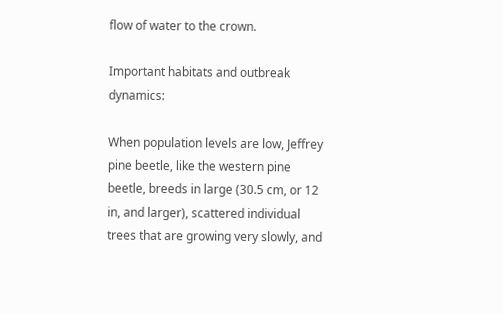flow of water to the crown.

Important habitats and outbreak dynamics:

When population levels are low, Jeffrey pine beetle, like the western pine beetle, breeds in large (30.5 cm, or 12 in, and larger), scattered individual trees that are growing very slowly, and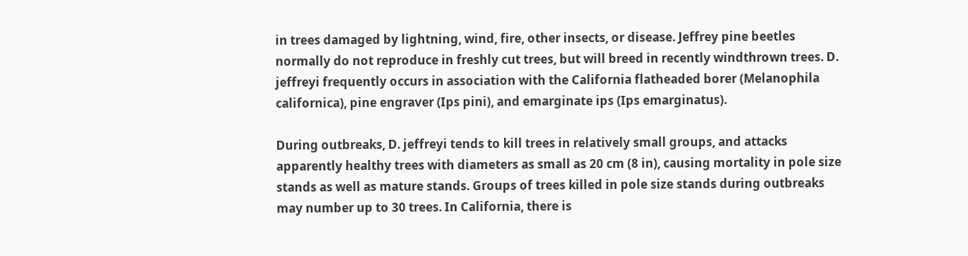in trees damaged by lightning, wind, fire, other insects, or disease. Jeffrey pine beetles normally do not reproduce in freshly cut trees, but will breed in recently windthrown trees. D. jeffreyi frequently occurs in association with the California flatheaded borer (Melanophila californica), pine engraver (Ips pini), and emarginate ips (Ips emarginatus).

During outbreaks, D. jeffreyi tends to kill trees in relatively small groups, and attacks apparently healthy trees with diameters as small as 20 cm (8 in), causing mortality in pole size stands as well as mature stands. Groups of trees killed in pole size stands during outbreaks may number up to 30 trees. In California, there is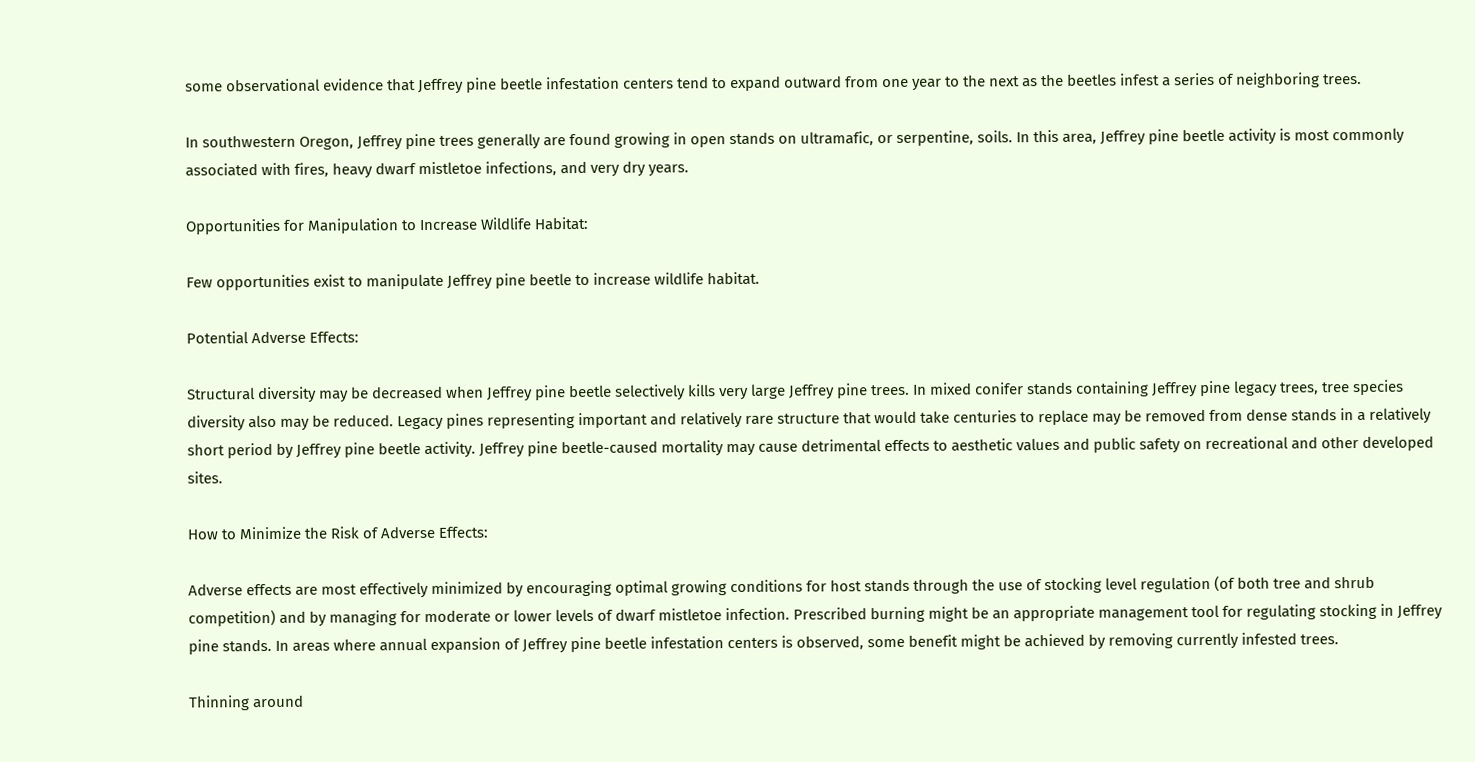some observational evidence that Jeffrey pine beetle infestation centers tend to expand outward from one year to the next as the beetles infest a series of neighboring trees.

In southwestern Oregon, Jeffrey pine trees generally are found growing in open stands on ultramafic, or serpentine, soils. In this area, Jeffrey pine beetle activity is most commonly associated with fires, heavy dwarf mistletoe infections, and very dry years.

Opportunities for Manipulation to Increase Wildlife Habitat:

Few opportunities exist to manipulate Jeffrey pine beetle to increase wildlife habitat.

Potential Adverse Effects:

Structural diversity may be decreased when Jeffrey pine beetle selectively kills very large Jeffrey pine trees. In mixed conifer stands containing Jeffrey pine legacy trees, tree species diversity also may be reduced. Legacy pines representing important and relatively rare structure that would take centuries to replace may be removed from dense stands in a relatively short period by Jeffrey pine beetle activity. Jeffrey pine beetle-caused mortality may cause detrimental effects to aesthetic values and public safety on recreational and other developed sites.

How to Minimize the Risk of Adverse Effects:

Adverse effects are most effectively minimized by encouraging optimal growing conditions for host stands through the use of stocking level regulation (of both tree and shrub competition) and by managing for moderate or lower levels of dwarf mistletoe infection. Prescribed burning might be an appropriate management tool for regulating stocking in Jeffrey pine stands. In areas where annual expansion of Jeffrey pine beetle infestation centers is observed, some benefit might be achieved by removing currently infested trees.

Thinning around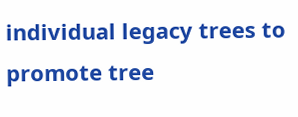individual legacy trees to promote tree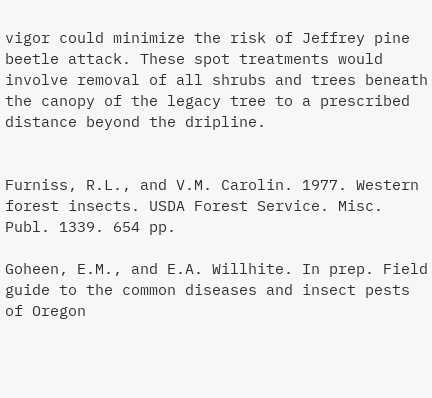vigor could minimize the risk of Jeffrey pine beetle attack. These spot treatments would involve removal of all shrubs and trees beneath the canopy of the legacy tree to a prescribed distance beyond the dripline.


Furniss, R.L., and V.M. Carolin. 1977. Western forest insects. USDA Forest Service. Misc. Publ. 1339. 654 pp.

Goheen, E.M., and E.A. Willhite. In prep. Field guide to the common diseases and insect pests of Oregon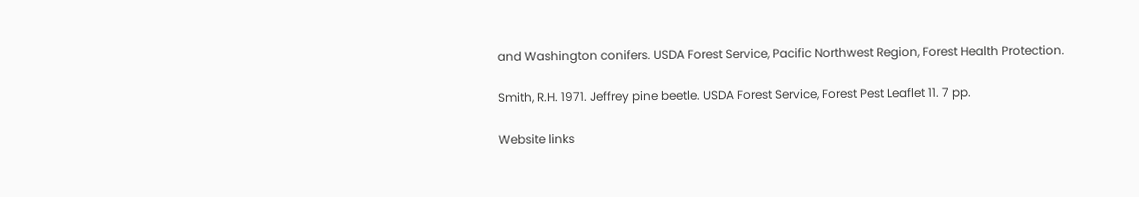and Washington conifers. USDA Forest Service, Pacific Northwest Region, Forest Health Protection.

Smith, R.H. 1971. Jeffrey pine beetle. USDA Forest Service, Forest Pest Leaflet 11. 7 pp.

Website links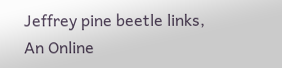Jeffrey pine beetle links, An Online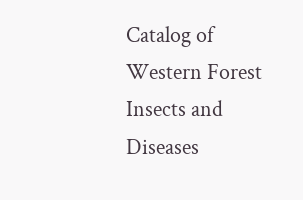Catalog of Western Forest Insects and Diseases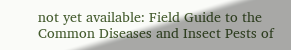not yet available: Field Guide to the Common Diseases and Insect Pests of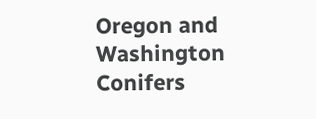Oregon and Washington Conifers